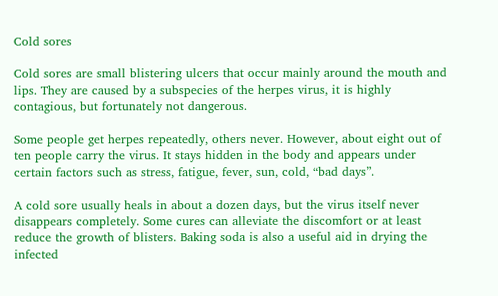Cold sores

Cold sores are small blistering ulcers that occur mainly around the mouth and lips. They are caused by a subspecies of the herpes virus, it is highly contagious, but fortunately not dangerous.

Some people get herpes repeatedly, others never. However, about eight out of ten people carry the virus. It stays hidden in the body and appears under certain factors such as stress, fatigue, fever, sun, cold, “bad days”.

A cold sore usually heals in about a dozen days, but the virus itself never disappears completely. Some cures can alleviate the discomfort or at least reduce the growth of blisters. Baking soda is also a useful aid in drying the infected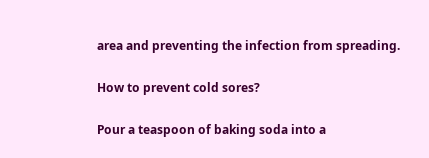area and preventing the infection from spreading.

How to prevent cold sores?

Pour a teaspoon of baking soda into a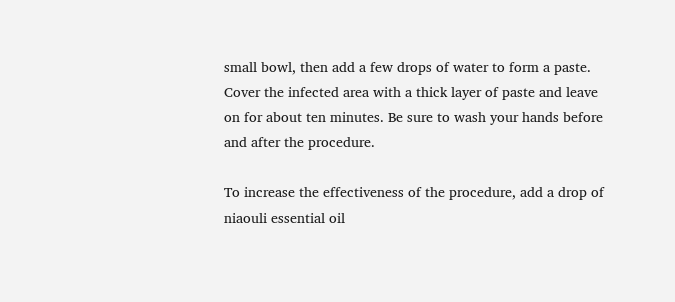small bowl, then add a few drops of water to form a paste. Cover the infected area with a thick layer of paste and leave on for about ten minutes. Be sure to wash your hands before and after the procedure.

To increase the effectiveness of the procedure, add a drop of niaouli essential oil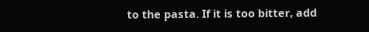to the pasta. If it is too bitter, add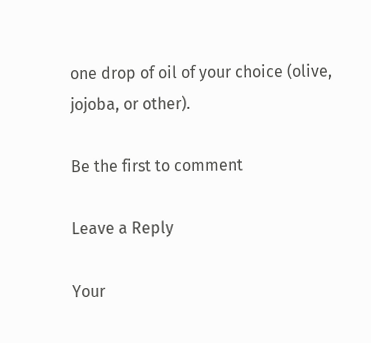one drop of oil of your choice (olive, jojoba, or other).

Be the first to comment

Leave a Reply

Your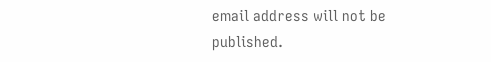email address will not be published.